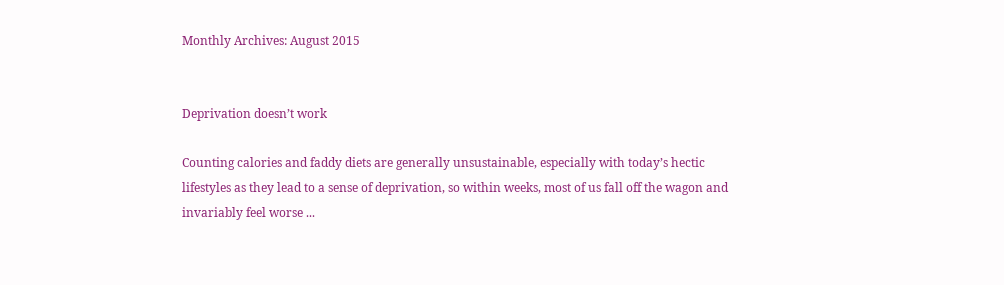Monthly Archives: August 2015


Deprivation doesn’t work

Counting calories and faddy diets are generally unsustainable, especially with today’s hectic lifestyles as they lead to a sense of deprivation, so within weeks, most of us fall off the wagon and invariably feel worse ...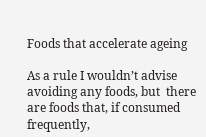Foods that accelerate ageing

As a rule I wouldn’t advise avoiding any foods, but  there are foods that, if consumed frequently,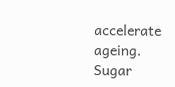accelerate ageing. Sugar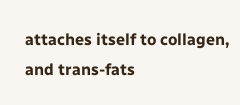attaches itself to collagen, and trans-fats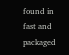found in fast and packaged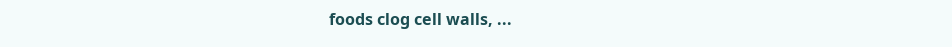foods clog cell walls, ...